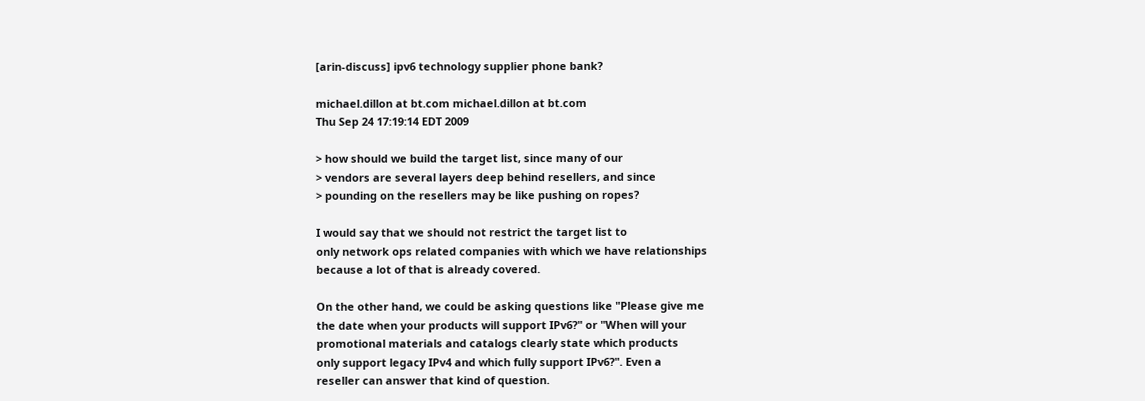[arin-discuss] ipv6 technology supplier phone bank?

michael.dillon at bt.com michael.dillon at bt.com
Thu Sep 24 17:19:14 EDT 2009

> how should we build the target list, since many of our
> vendors are several layers deep behind resellers, and since
> pounding on the resellers may be like pushing on ropes?

I would say that we should not restrict the target list to
only network ops related companies with which we have relationships
because a lot of that is already covered.

On the other hand, we could be asking questions like "Please give me
the date when your products will support IPv6?" or "When will your
promotional materials and catalogs clearly state which products
only support legacy IPv4 and which fully support IPv6?". Even a
reseller can answer that kind of question.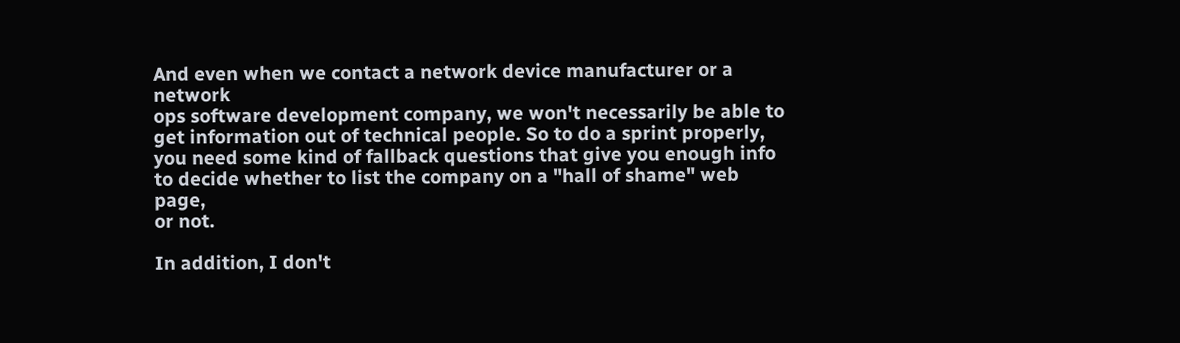And even when we contact a network device manufacturer or a network
ops software development company, we won't necessarily be able to
get information out of technical people. So to do a sprint properly,
you need some kind of fallback questions that give you enough info
to decide whether to list the company on a "hall of shame" web page,
or not.

In addition, I don't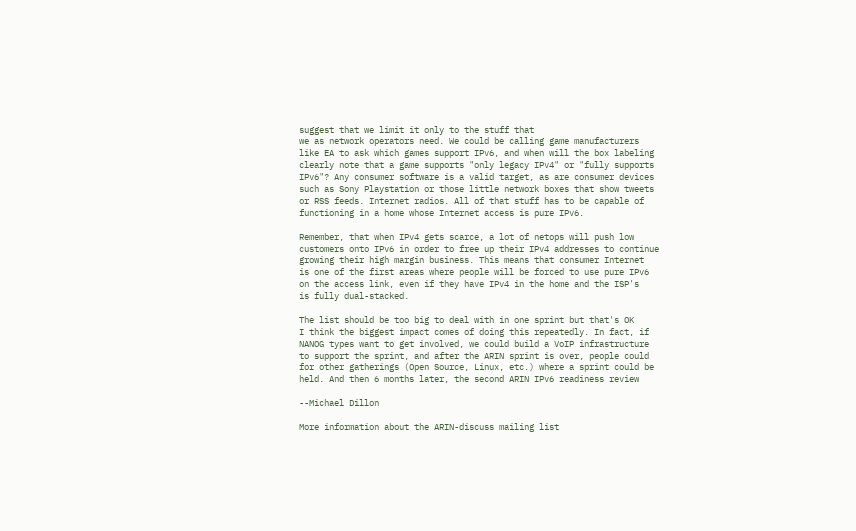suggest that we limit it only to the stuff that
we as network operators need. We could be calling game manufacturers
like EA to ask which games support IPv6, and when will the box labeling
clearly note that a game supports "only legacy IPv4" or "fully supports
IPv6"? Any consumer software is a valid target, as are consumer devices
such as Sony Playstation or those little network boxes that show tweets
or RSS feeds. Internet radios. All of that stuff has to be capable of
functioning in a home whose Internet access is pure IPv6.

Remember, that when IPv4 gets scarce, a lot of netops will push low
customers onto IPv6 in order to free up their IPv4 addresses to continue
growing their high margin business. This means that consumer Internet
is one of the first areas where people will be forced to use pure IPv6
on the access link, even if they have IPv4 in the home and the ISP's
is fully dual-stacked.

The list should be too big to deal with in one sprint but that's OK
I think the biggest impact comes of doing this repeatedly. In fact, if
NANOG types want to get involved, we could build a VoIP infrastructure
to support the sprint, and after the ARIN sprint is over, people could
for other gatherings (Open Source, Linux, etc.) where a sprint could be
held. And then 6 months later, the second ARIN IPv6 readiness review

--Michael Dillon

More information about the ARIN-discuss mailing list